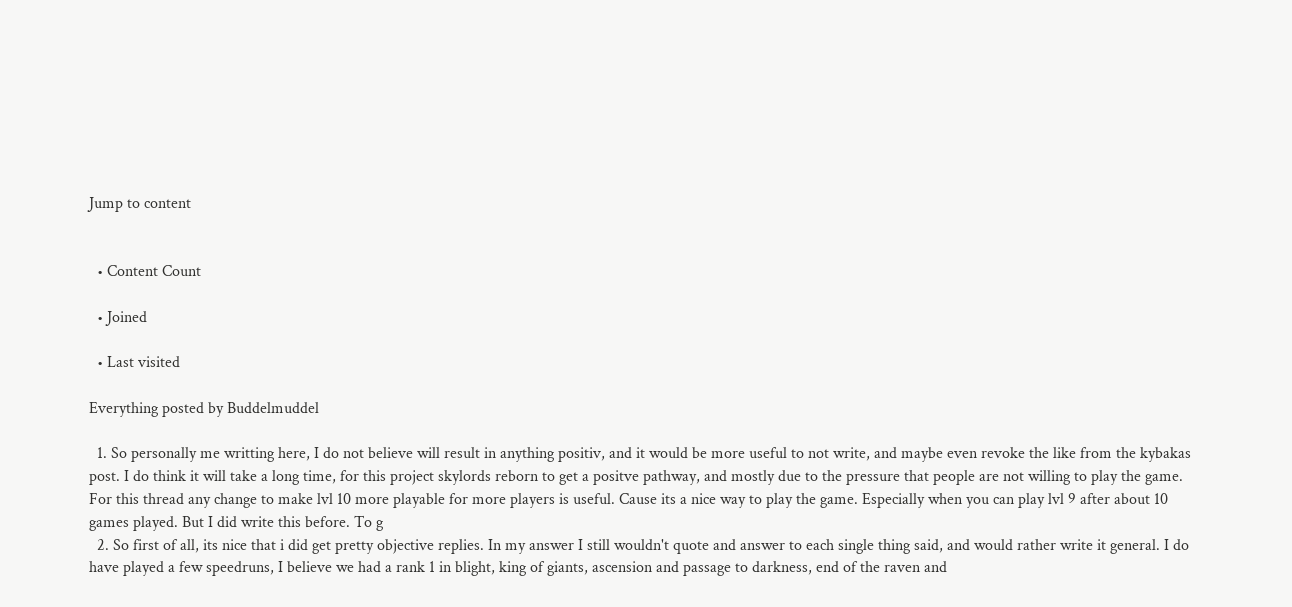Jump to content


  • Content Count

  • Joined

  • Last visited

Everything posted by Buddelmuddel

  1. So personally me writting here, I do not believe will result in anything positiv, and it would be more useful to not write, and maybe even revoke the like from the kybakas post. I do think it will take a long time, for this project skylords reborn to get a positve pathway, and mostly due to the pressure that people are not willing to play the game. For this thread any change to make lvl 10 more playable for more players is useful. Cause its a nice way to play the game. Especially when you can play lvl 9 after about 10 games played. But I did write this before. To g
  2. So first of all, its nice that i did get pretty objective replies. In my answer I still wouldn't quote and answer to each single thing said, and would rather write it general. I do have played a few speedruns, I believe we had a rank 1 in blight, king of giants, ascension and passage to darkness, end of the raven and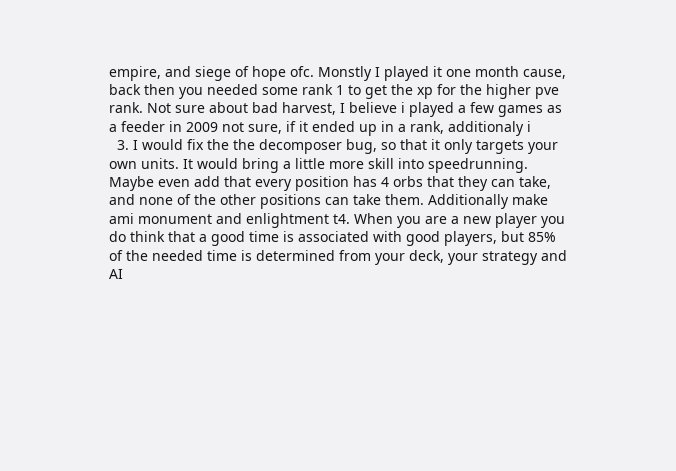empire, and siege of hope ofc. Monstly I played it one month cause, back then you needed some rank 1 to get the xp for the higher pve rank. Not sure about bad harvest, I believe i played a few games as a feeder in 2009 not sure, if it ended up in a rank, additionaly i
  3. I would fix the the decomposer bug, so that it only targets your own units. It would bring a little more skill into speedrunning. Maybe even add that every position has 4 orbs that they can take, and none of the other positions can take them. Additionally make ami monument and enlightment t4. When you are a new player you do think that a good time is associated with good players, but 85% of the needed time is determined from your deck, your strategy and AI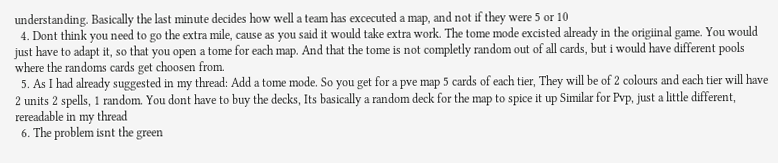understanding. Basically the last minute decides how well a team has excecuted a map, and not if they were 5 or 10
  4. Dont think you need to go the extra mile, cause as you said it would take extra work. The tome mode excisted already in the origiinal game. You would just have to adapt it, so that you open a tome for each map. And that the tome is not completly random out of all cards, but i would have different pools where the randoms cards get choosen from.
  5. As I had already suggested in my thread: Add a tome mode. So you get for a pve map 5 cards of each tier, They will be of 2 colours and each tier will have 2 units 2 spells, 1 random. You dont have to buy the decks, Its basically a random deck for the map to spice it up Similar for Pvp, just a little different, rereadable in my thread
  6. The problem isnt the green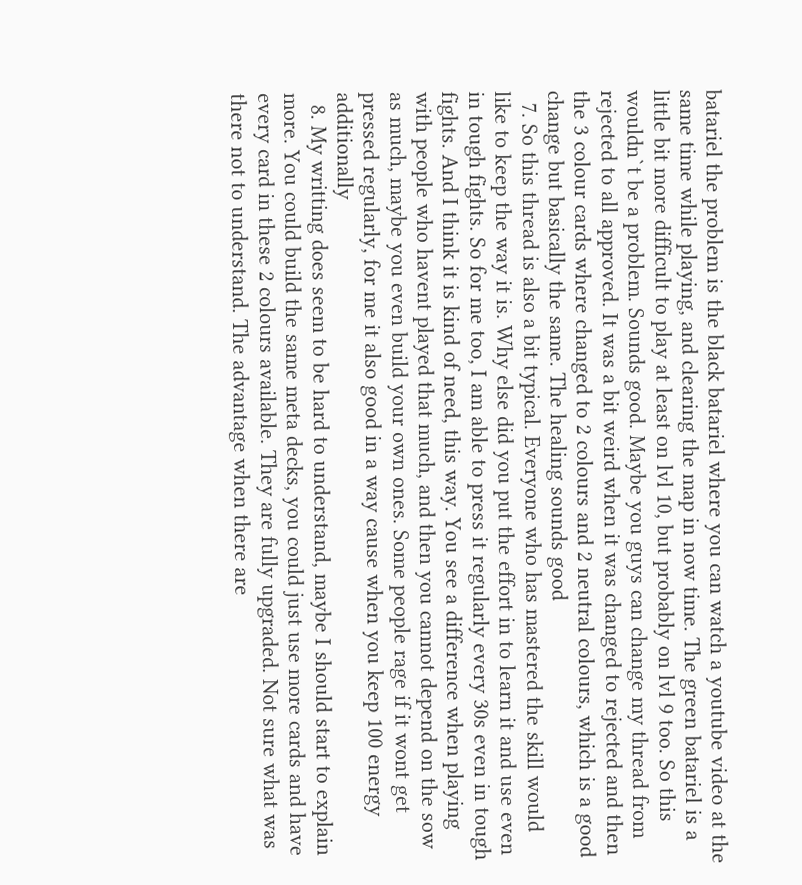batariel the problem is the black batariel where you can watch a youtube video at the same time while playing, and clearing the map in now time. The green batariel is a little bit more difficult to play at least on lvl 10, but probably on lvl 9 too. So this wouldn`t be a problem. Sounds good. Maybe you guys can change my thread from rejected to all approved. It was a bit weird when it was changed to rejected and then the 3 colour cards where changed to 2 colours and 2 neutral colours, which is a good change but basically the same. The healing sounds good
  7. So this thread is also a bit typical. Everyone who has mastered the skill would like to keep the way it is. Why else did you put the effort in to learn it and use even in tough fights. So for me too, I am able to press it regularly every 30s even in tough fights. And I think it is kind of need, this way. You see a difference when playing with people who havent played that much, and then you cannot depend on the sow as much, maybe you even build your own ones. Some people rage if it wont get pressed regularly, for me it also good in a way cause when you keep 100 energy additionally
  8. My writting does seem to be hard to understand, maybe I should start to explain more. You could build the same meta decks, you could just use more cards and have every card in these 2 colours available. They are fully upgraded. Not sure what was there not to understand. The advantage when there are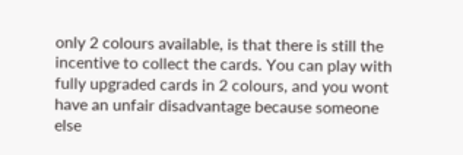only 2 colours available, is that there is still the incentive to collect the cards. You can play with fully upgraded cards in 2 colours, and you wont have an unfair disadvantage because someone else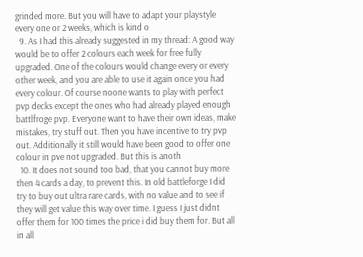grinded more. But you will have to adapt your playstyle every one or 2 weeks, which is kind o
  9. As I had this already suggested in my thread: A good way would be to offer 2 colours each week for free fully upgraded. One of the colours would change every or every other week, and you are able to use it again once you had every colour. Of course noone wants to play with perfect pvp decks except the ones who had already played enough battlfroge pvp. Everyone want to have their own ideas, make mistakes, try stuff out. Then you have incentive to try pvp out. Additionally it still would have been good to offer one colour in pve not upgraded. But this is anoth
  10. It does not sound too bad, that you cannot buy more then 4 cards a day, to prevent this. In old battleforge I did try to buy out ultra rare cards, with no value and to see if they will get value this way over time. I guess I just didnt offer them for 100 times the price i did buy them for. But all in all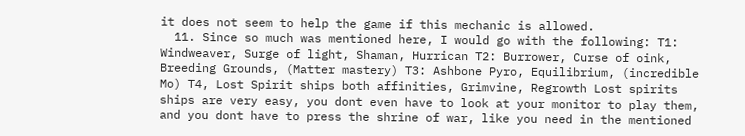it does not seem to help the game if this mechanic is allowed.
  11. Since so much was mentioned here, I would go with the following: T1: Windweaver, Surge of light, Shaman, Hurrican T2: Burrower, Curse of oink, Breeding Grounds, (Matter mastery) T3: Ashbone Pyro, Equilibrium, (incredible Mo) T4, Lost Spirit ships both affinities, Grimvine, Regrowth Lost spirits ships are very easy, you dont even have to look at your monitor to play them, and you dont have to press the shrine of war, like you need in the mentioned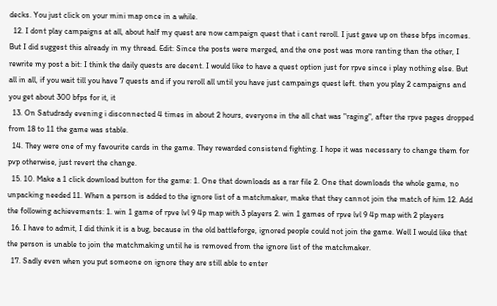decks. You just click on your mini map once in a while.
  12. I dont play campaigns at all, about half my quest are now campaign quest that i cant reroll. I just gave up on these bfps incomes. But I did suggest this already in my thread. Edit: Since the posts were merged, and the one post was more ranting than the other, I rewrite my post a bit: I think the daily quests are decent. I would like to have a quest option just for rpve since i play nothing else. But all in all, if you wait till you have 7 quests and if you reroll all until you have just campaings quest left. then you play 2 campaigns and you get about 300 bfps for it, it
  13. On Satudrady evening i disconnected 4 times in about 2 hours, everyone in the all chat was "raging", after the rpve pages dropped from 18 to 11 the game was stable.
  14. They were one of my favourite cards in the game. They rewarded consistend fighting. I hope it was necessary to change them for pvp otherwise, just revert the change.
  15. 10. Make a 1 click download button for the game: 1. One that downloads as a rar file 2. One that downloads the whole game, no unpacking needed 11. When a person is added to the ignore list of a matchmaker, make that they cannot join the match of him 12. Add the following achievements: 1. win 1 game of rpve lvl 9 4p map with 3 players 2. win 1 games of rpve lvl 9 4p map with 2 players
  16. I have to admit, I did think it is a bug, because in the old battleforge, ignored people could not join the game. Well I would like that the person is unable to join the matchmaking until he is removed from the ignore list of the matchmaker.
  17. Sadly even when you put someone on ignore they are still able to enter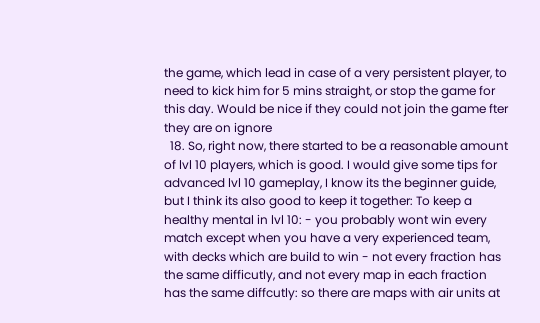the game, which lead in case of a very persistent player, to need to kick him for 5 mins straight, or stop the game for this day. Would be nice if they could not join the game fter they are on ignore
  18. So, right now, there started to be a reasonable amount of lvl 10 players, which is good. I would give some tips for advanced lvl 10 gameplay, I know its the beginner guide, but I think its also good to keep it together: To keep a healthy mental in lvl 10: - you probably wont win every match except when you have a very experienced team, with decks which are build to win - not every fraction has the same difficutly, and not every map in each fraction has the same diffcutly: so there are maps with air units at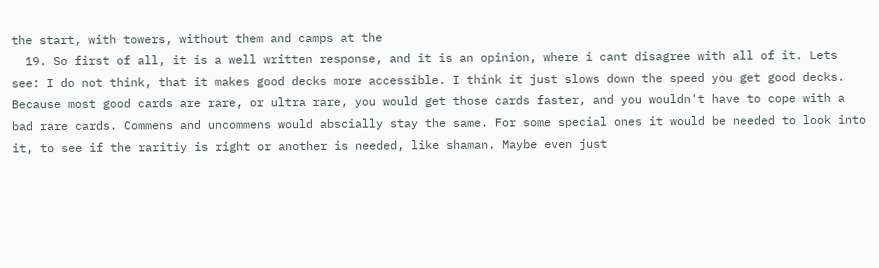the start, with towers, without them and camps at the
  19. So first of all, it is a well written response, and it is an opinion, where i cant disagree with all of it. Lets see: I do not think, that it makes good decks more accessible. I think it just slows down the speed you get good decks. Because most good cards are rare, or ultra rare, you would get those cards faster, and you wouldn't have to cope with a bad rare cards. Commens and uncommens would abscially stay the same. For some special ones it would be needed to look into it, to see if the raritiy is right or another is needed, like shaman. Maybe even just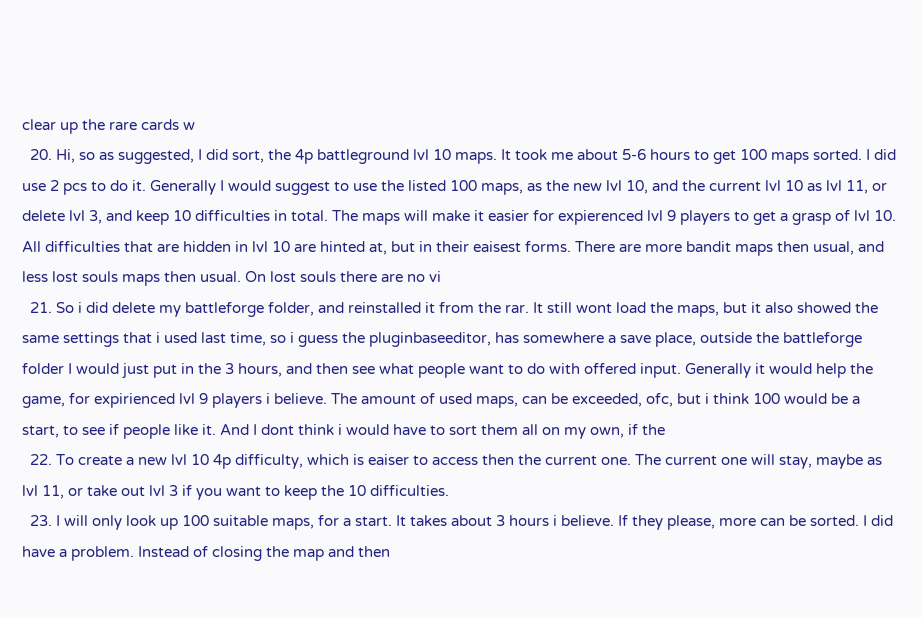clear up the rare cards w
  20. Hi, so as suggested, I did sort, the 4p battleground lvl 10 maps. It took me about 5-6 hours to get 100 maps sorted. I did use 2 pcs to do it. Generally I would suggest to use the listed 100 maps, as the new lvl 10, and the current lvl 10 as lvl 11, or delete lvl 3, and keep 10 difficulties in total. The maps will make it easier for expierenced lvl 9 players to get a grasp of lvl 10. All difficulties that are hidden in lvl 10 are hinted at, but in their eaisest forms. There are more bandit maps then usual, and less lost souls maps then usual. On lost souls there are no vi
  21. So i did delete my battleforge folder, and reinstalled it from the rar. It still wont load the maps, but it also showed the same settings that i used last time, so i guess the pluginbaseeditor, has somewhere a save place, outside the battleforge folder I would just put in the 3 hours, and then see what people want to do with offered input. Generally it would help the game, for expirienced lvl 9 players i believe. The amount of used maps, can be exceeded, ofc, but i think 100 would be a start, to see if people like it. And I dont think i would have to sort them all on my own, if the
  22. To create a new lvl 10 4p difficulty, which is eaiser to access then the current one. The current one will stay, maybe as lvl 11, or take out lvl 3 if you want to keep the 10 difficulties.
  23. I will only look up 100 suitable maps, for a start. It takes about 3 hours i believe. If they please, more can be sorted. I did have a problem. Instead of closing the map and then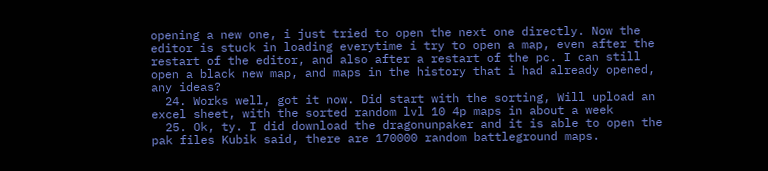opening a new one, i just tried to open the next one directly. Now the editor is stuck in loading everytime i try to open a map, even after the restart of the editor, and also after a restart of the pc. I can still open a black new map, and maps in the history that i had already opened, any ideas?
  24. Works well, got it now. Did start with the sorting, Will upload an excel sheet, with the sorted random lvl 10 4p maps in about a week
  25. Ok, ty. I did download the dragonunpaker and it is able to open the pak files Kubik said, there are 170000 random battleground maps.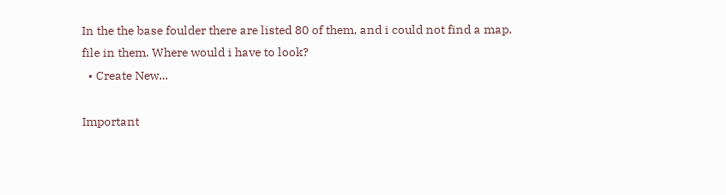In the the base foulder there are listed 80 of them, and i could not find a map. file in them. Where would i have to look?
  • Create New...

Important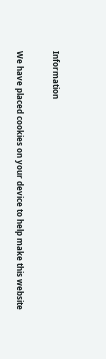Information

We have placed cookies on your device to help make this website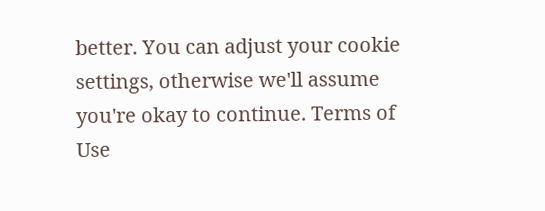better. You can adjust your cookie settings, otherwise we'll assume you're okay to continue. Terms of Use